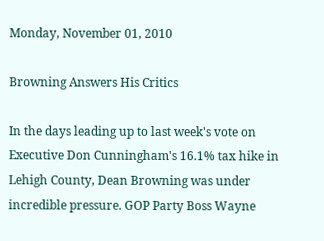Monday, November 01, 2010

Browning Answers His Critics

In the days leading up to last week's vote on Executive Don Cunningham's 16.1% tax hike in Lehigh County, Dean Browning was under incredible pressure. GOP Party Boss Wayne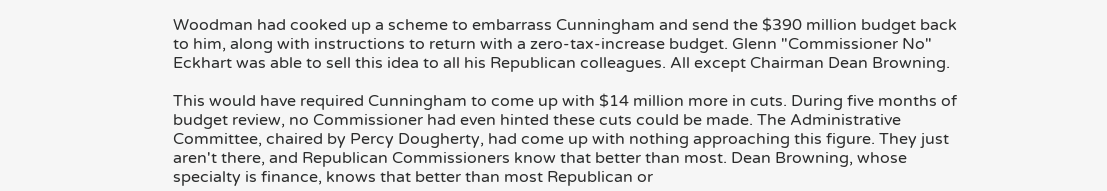Woodman had cooked up a scheme to embarrass Cunningham and send the $390 million budget back to him, along with instructions to return with a zero-tax-increase budget. Glenn "Commissioner No" Eckhart was able to sell this idea to all his Republican colleagues. All except Chairman Dean Browning.

This would have required Cunningham to come up with $14 million more in cuts. During five months of budget review, no Commissioner had even hinted these cuts could be made. The Administrative Committee, chaired by Percy Dougherty, had come up with nothing approaching this figure. They just aren't there, and Republican Commissioners know that better than most. Dean Browning, whose specialty is finance, knows that better than most Republican or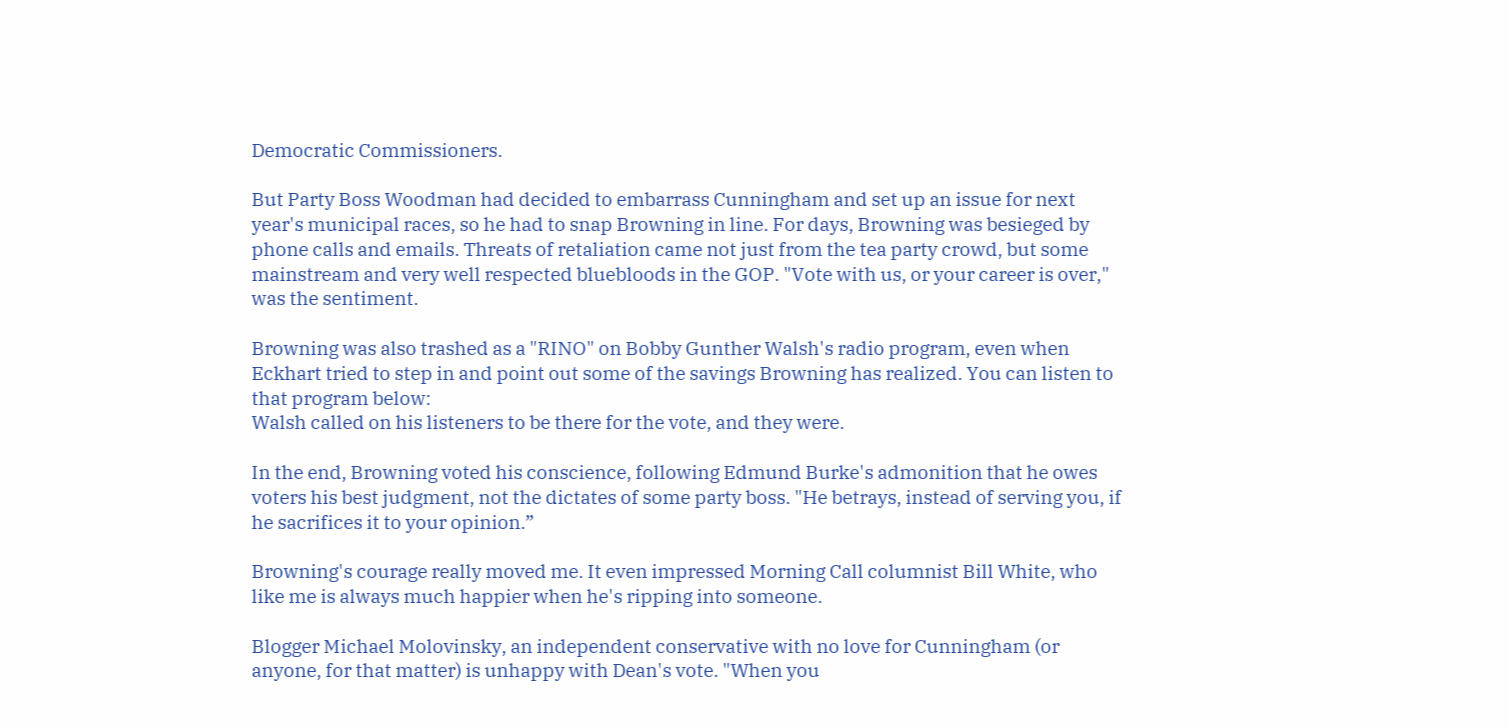Democratic Commissioners.

But Party Boss Woodman had decided to embarrass Cunningham and set up an issue for next year's municipal races, so he had to snap Browning in line. For days, Browning was besieged by phone calls and emails. Threats of retaliation came not just from the tea party crowd, but some mainstream and very well respected bluebloods in the GOP. "Vote with us, or your career is over," was the sentiment.

Browning was also trashed as a "RINO" on Bobby Gunther Walsh's radio program, even when Eckhart tried to step in and point out some of the savings Browning has realized. You can listen to that program below:
Walsh called on his listeners to be there for the vote, and they were.

In the end, Browning voted his conscience, following Edmund Burke's admonition that he owes voters his best judgment, not the dictates of some party boss. "He betrays, instead of serving you, if he sacrifices it to your opinion.”

Browning's courage really moved me. It even impressed Morning Call columnist Bill White, who like me is always much happier when he's ripping into someone.

Blogger Michael Molovinsky, an independent conservative with no love for Cunningham (or anyone, for that matter) is unhappy with Dean's vote. "When you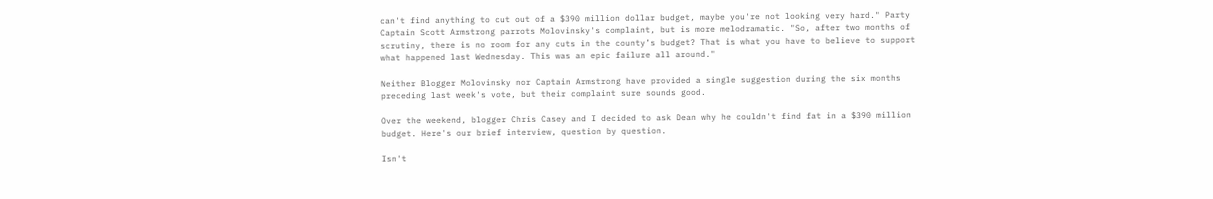can't find anything to cut out of a $390 million dollar budget, maybe you're not looking very hard." Party Captain Scott Armstrong parrots Molovinsky's complaint, but is more melodramatic. "So, after two months of scrutiny, there is no room for any cuts in the county’s budget? That is what you have to believe to support what happened last Wednesday. This was an epic failure all around."

Neither Blogger Molovinsky nor Captain Armstrong have provided a single suggestion during the six months preceding last week's vote, but their complaint sure sounds good.

Over the weekend, blogger Chris Casey and I decided to ask Dean why he couldn't find fat in a $390 million budget. Here's our brief interview, question by question.

Isn't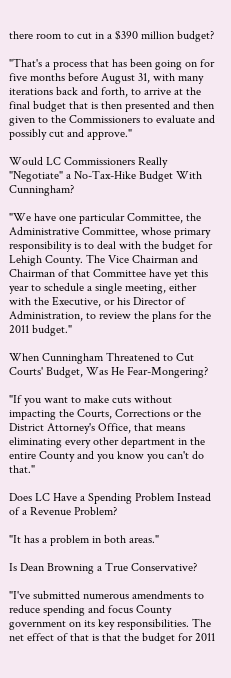there room to cut in a $390 million budget?

"That's a process that has been going on for five months before August 31, with many iterations back and forth, to arrive at the final budget that is then presented and then given to the Commissioners to evaluate and possibly cut and approve."

Would LC Commissioners Really "Negotiate" a No-Tax-Hike Budget With Cunningham?

"We have one particular Committee, the Administrative Committee, whose primary responsibility is to deal with the budget for Lehigh County. The Vice Chairman and Chairman of that Committee have yet this year to schedule a single meeting, either with the Executive, or his Director of Administration, to review the plans for the 2011 budget."

When Cunningham Threatened to Cut Courts' Budget, Was He Fear-Mongering?

"If you want to make cuts without impacting the Courts, Corrections or the District Attorney's Office, that means eliminating every other department in the entire County and you know you can't do that."

Does LC Have a Spending Problem Instead of a Revenue Problem?

"It has a problem in both areas."

Is Dean Browning a True Conservative?

"I've submitted numerous amendments to reduce spending and focus County government on its key responsibilities. The net effect of that is that the budget for 2011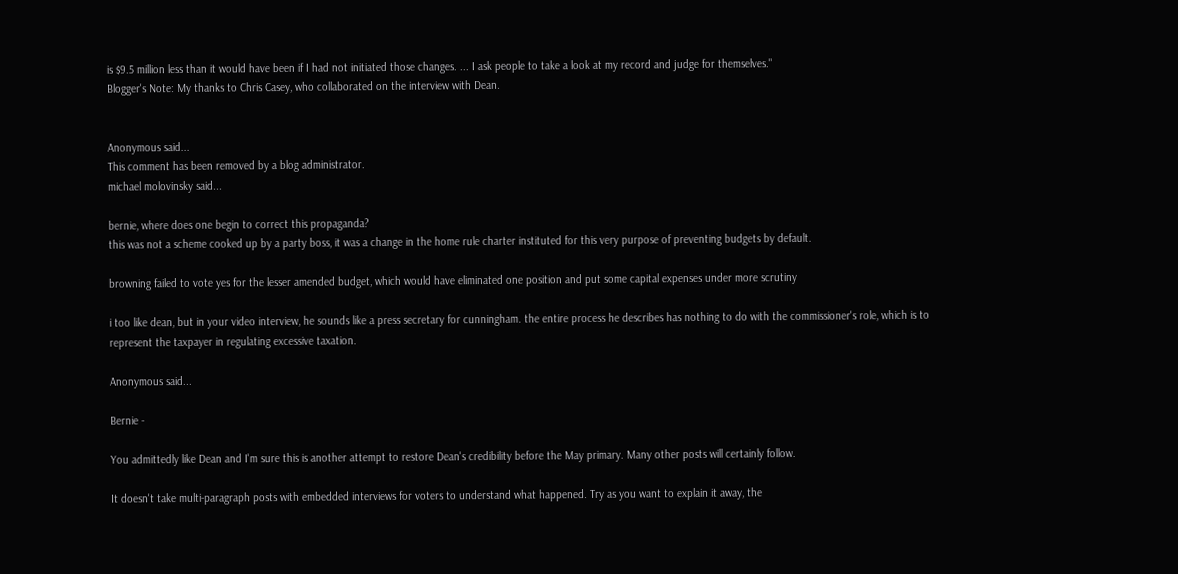is $9.5 million less than it would have been if I had not initiated those changes. ... I ask people to take a look at my record and judge for themselves."
Blogger's Note: My thanks to Chris Casey, who collaborated on the interview with Dean.


Anonymous said...
This comment has been removed by a blog administrator.
michael molovinsky said...

bernie, where does one begin to correct this propaganda?
this was not a scheme cooked up by a party boss, it was a change in the home rule charter instituted for this very purpose of preventing budgets by default.

browning failed to vote yes for the lesser amended budget, which would have eliminated one position and put some capital expenses under more scrutiny

i too like dean, but in your video interview, he sounds like a press secretary for cunningham. the entire process he describes has nothing to do with the commissioner's role, which is to represent the taxpayer in regulating excessive taxation.

Anonymous said...

Bernie -

You admittedly like Dean and I'm sure this is another attempt to restore Dean's credibility before the May primary. Many other posts will certainly follow.

It doesn't take multi-paragraph posts with embedded interviews for voters to understand what happened. Try as you want to explain it away, the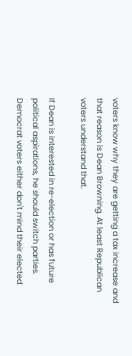voters know why they are getting a tax increase and that reason is Dean Browning. At least Republican voters understand that.

If Dean is interested in re-election or has future political aspirations, he should switch parties. Democrat voters either don't mind their elected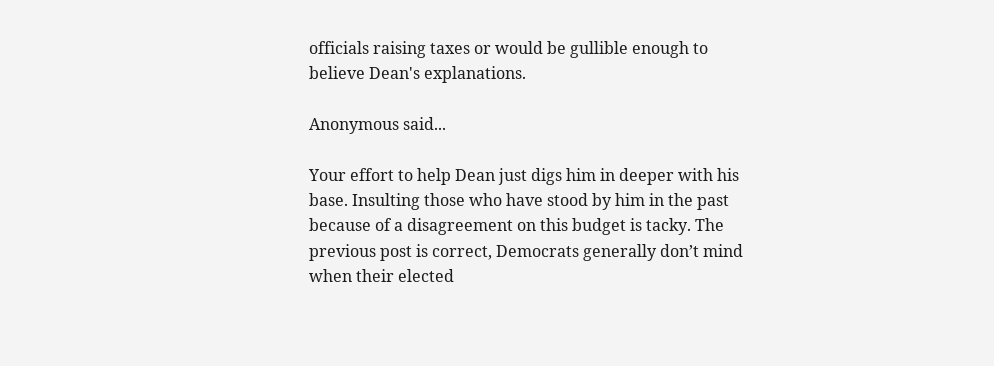officials raising taxes or would be gullible enough to believe Dean's explanations.

Anonymous said...

Your effort to help Dean just digs him in deeper with his base. Insulting those who have stood by him in the past because of a disagreement on this budget is tacky. The previous post is correct, Democrats generally don’t mind when their elected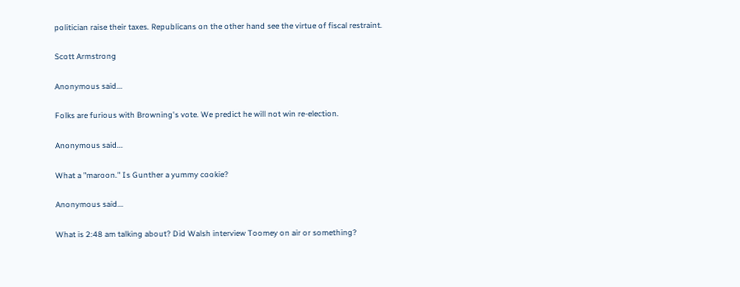politician raise their taxes. Republicans on the other hand see the virtue of fiscal restraint.

Scott Armstrong

Anonymous said...

Folks are furious with Browning's vote. We predict he will not win re-election.

Anonymous said...

What a "maroon." Is Gunther a yummy cookie?

Anonymous said...

What is 2:48 am talking about? Did Walsh interview Toomey on air or something?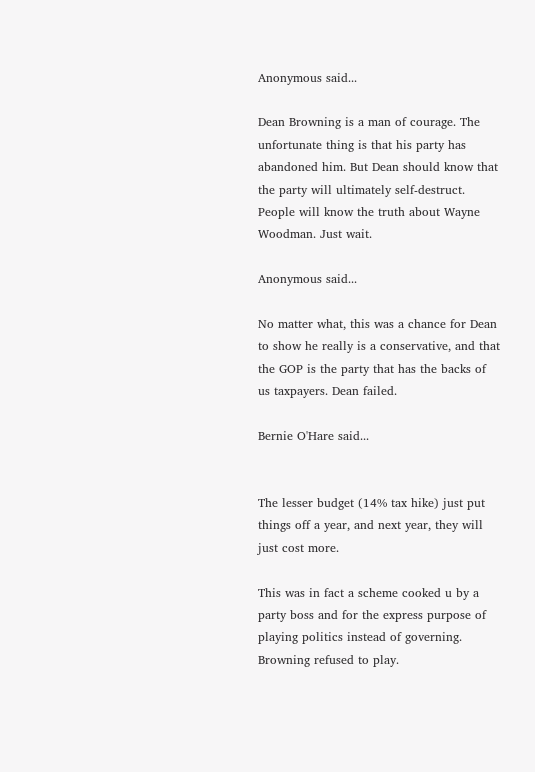Anonymous said...

Dean Browning is a man of courage. The unfortunate thing is that his party has abandoned him. But Dean should know that the party will ultimately self-destruct. People will know the truth about Wayne Woodman. Just wait.

Anonymous said...

No matter what, this was a chance for Dean to show he really is a conservative, and that the GOP is the party that has the backs of us taxpayers. Dean failed.

Bernie O'Hare said...


The lesser budget (14% tax hike) just put things off a year, and next year, they will just cost more.

This was in fact a scheme cooked u by a party boss and for the express purpose of playing politics instead of governing. Browning refused to play.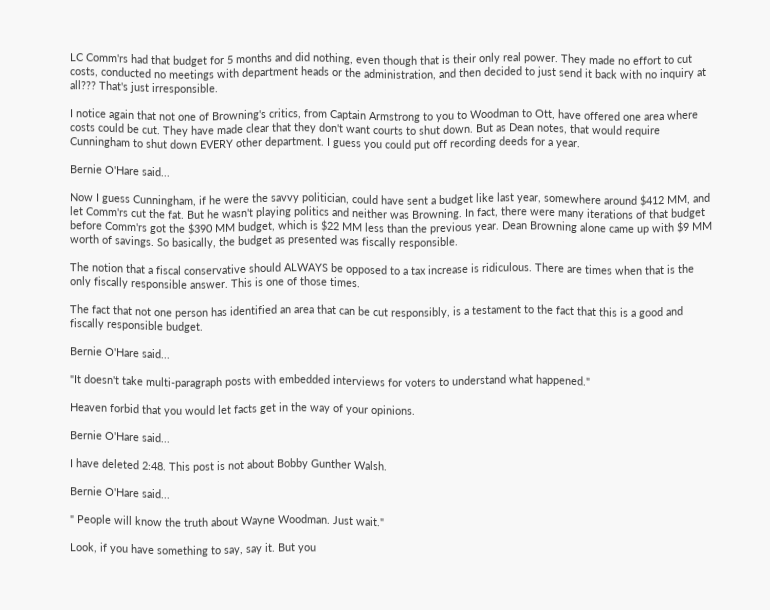LC Comm'rs had that budget for 5 months and did nothing, even though that is their only real power. They made no effort to cut costs, conducted no meetings with department heads or the administration, and then decided to just send it back with no inquiry at all??? That's just irresponsible.

I notice again that not one of Browning's critics, from Captain Armstrong to you to Woodman to Ott, have offered one area where costs could be cut. They have made clear that they don't want courts to shut down. But as Dean notes, that would require Cunningham to shut down EVERY other department. I guess you could put off recording deeds for a year.

Bernie O'Hare said...

Now I guess Cunningham, if he were the savvy politician, could have sent a budget like last year, somewhere around $412 MM, and let Comm'rs cut the fat. But he wasn't playing politics and neither was Browning. In fact, there were many iterations of that budget before Comm'rs got the $390 MM budget, which is $22 MM less than the previous year. Dean Browning alone came up with $9 MM worth of savings. So basically, the budget as presented was fiscally responsible.

The notion that a fiscal conservative should ALWAYS be opposed to a tax increase is ridiculous. There are times when that is the only fiscally responsible answer. This is one of those times.

The fact that not one person has identified an area that can be cut responsibly, is a testament to the fact that this is a good and fiscally responsible budget.

Bernie O'Hare said...

"It doesn't take multi-paragraph posts with embedded interviews for voters to understand what happened."

Heaven forbid that you would let facts get in the way of your opinions.

Bernie O'Hare said...

I have deleted 2:48. This post is not about Bobby Gunther Walsh.

Bernie O'Hare said...

" People will know the truth about Wayne Woodman. Just wait."

Look, if you have something to say, say it. But you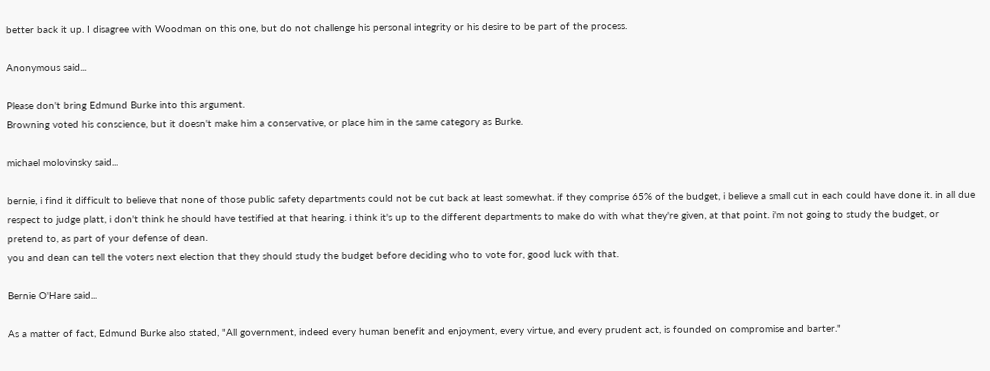better back it up. I disagree with Woodman on this one, but do not challenge his personal integrity or his desire to be part of the process.

Anonymous said...

Please don't bring Edmund Burke into this argument.
Browning voted his conscience, but it doesn't make him a conservative, or place him in the same category as Burke.

michael molovinsky said...

bernie, i find it difficult to believe that none of those public safety departments could not be cut back at least somewhat. if they comprise 65% of the budget, i believe a small cut in each could have done it. in all due respect to judge platt, i don't think he should have testified at that hearing. i think it's up to the different departments to make do with what they're given, at that point. i'm not going to study the budget, or pretend to, as part of your defense of dean.
you and dean can tell the voters next election that they should study the budget before deciding who to vote for, good luck with that.

Bernie O'Hare said...

As a matter of fact, Edmund Burke also stated, "All government, indeed every human benefit and enjoyment, every virtue, and every prudent act, is founded on compromise and barter."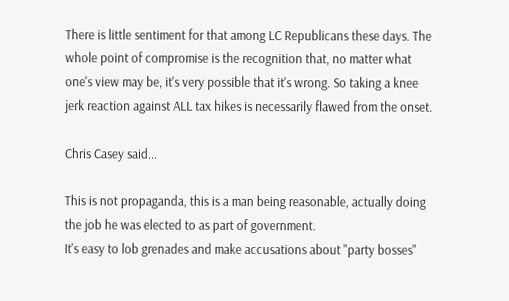There is little sentiment for that among LC Republicans these days. The whole point of compromise is the recognition that, no matter what one's view may be, it's very possible that it's wrong. So taking a knee jerk reaction against ALL tax hikes is necessarily flawed from the onset.

Chris Casey said...

This is not propaganda, this is a man being reasonable, actually doing the job he was elected to as part of government.
It's easy to lob grenades and make accusations about "party bosses"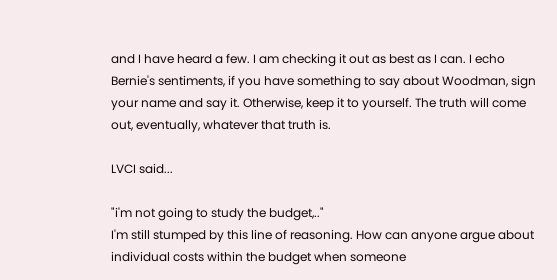and I have heard a few. I am checking it out as best as I can. I echo Bernie's sentiments, if you have something to say about Woodman, sign your name and say it. Otherwise, keep it to yourself. The truth will come out, eventually, whatever that truth is.

LVCI said...

"i'm not going to study the budget,.."
I'm still stumped by this line of reasoning. How can anyone argue about individual costs within the budget when someone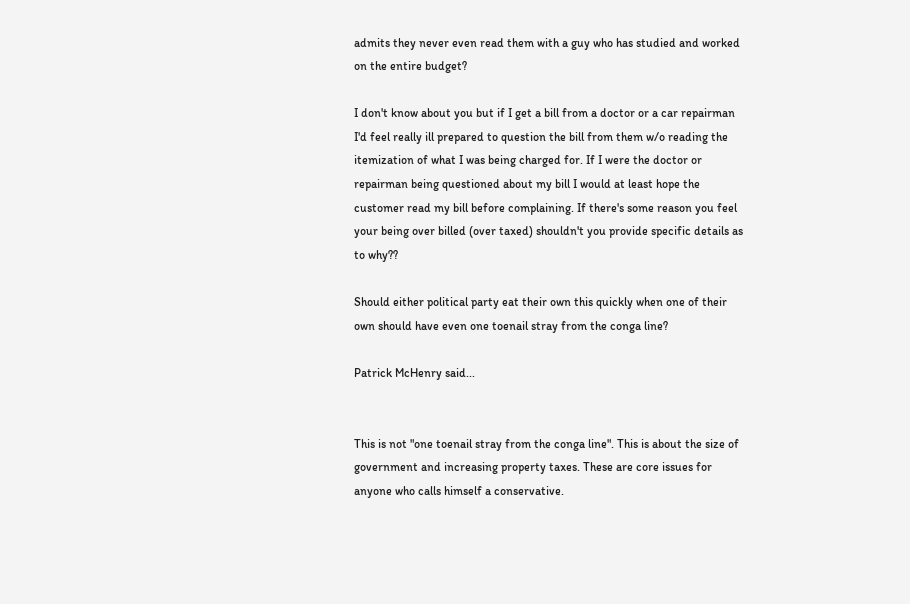admits they never even read them with a guy who has studied and worked on the entire budget?

I don't know about you but if I get a bill from a doctor or a car repairman I'd feel really ill prepared to question the bill from them w/o reading the itemization of what I was being charged for. If I were the doctor or repairman being questioned about my bill I would at least hope the customer read my bill before complaining. If there's some reason you feel your being over billed (over taxed) shouldn't you provide specific details as to why??

Should either political party eat their own this quickly when one of their own should have even one toenail stray from the conga line?

Patrick McHenry said...


This is not "one toenail stray from the conga line". This is about the size of government and increasing property taxes. These are core issues for anyone who calls himself a conservative.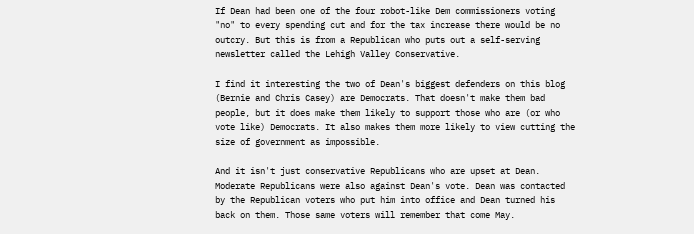If Dean had been one of the four robot-like Dem commissioners voting "no" to every spending cut and for the tax increase there would be no outcry. But this is from a Republican who puts out a self-serving newsletter called the Lehigh Valley Conservative.

I find it interesting the two of Dean's biggest defenders on this blog (Bernie and Chris Casey) are Democrats. That doesn't make them bad people, but it does make them likely to support those who are (or who vote like) Democrats. It also makes them more likely to view cutting the size of government as impossible.

And it isn't just conservative Republicans who are upset at Dean. Moderate Republicans were also against Dean's vote. Dean was contacted by the Republican voters who put him into office and Dean turned his back on them. Those same voters will remember that come May.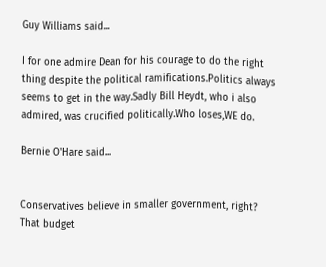Guy Williams said...

I for one admire Dean for his courage to do the right thing despite the political ramifications.Politics always seems to get in the way.Sadly Bill Heydt, who i also admired, was crucified politically.Who loses,WE do.

Bernie O'Hare said...


Conservatives believe in smaller government, right? That budget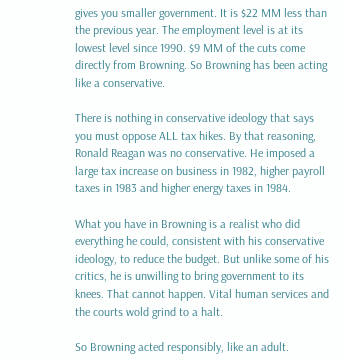gives you smaller government. It is $22 MM less than the previous year. The employment level is at its lowest level since 1990. $9 MM of the cuts come directly from Browning. So Browning has been acting like a conservative.

There is nothing in conservative ideology that says you must oppose ALL tax hikes. By that reasoning, Ronald Reagan was no conservative. He imposed a large tax increase on business in 1982, higher payroll taxes in 1983 and higher energy taxes in 1984.

What you have in Browning is a realist who did everything he could, consistent with his conservative ideology, to reduce the budget. But unlike some of his critics, he is unwilling to bring government to its knees. That cannot happen. Vital human services and the courts wold grind to a halt.

So Browning acted responsibly, like an adult.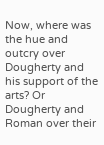Now, where was the hue and outcry over Dougherty and his support of the arts? Or Dougherty and Roman over their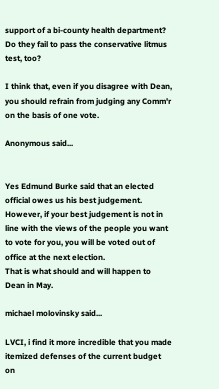support of a bi-county health department? Do they fail to pass the conservative litmus test, too?

I think that, even if you disagree with Dean, you should refrain from judging any Comm'r on the basis of one vote.

Anonymous said...


Yes Edmund Burke said that an elected official owes us his best judgement. However, if your best judgement is not in line with the views of the people you want to vote for you, you will be voted out of office at the next election.
That is what should and will happen to Dean in May.

michael molovinsky said...

LVCI, i find it more incredible that you made itemized defenses of the current budget on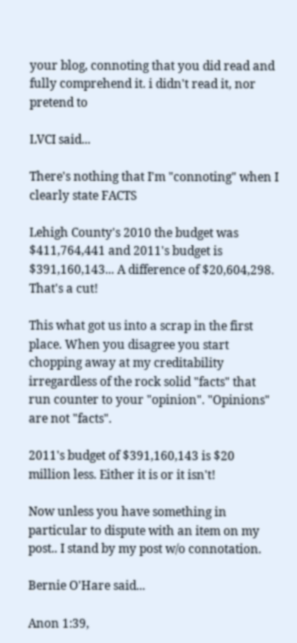your blog, connoting that you did read and fully comprehend it. i didn't read it, nor pretend to

LVCI said...

There's nothing that I'm "connoting" when I clearly state FACTS

Lehigh County's 2010 the budget was $411,764,441 and 2011's budget is $391,160,143... A difference of $20,604,298. That's a cut!

This what got us into a scrap in the first place. When you disagree you start chopping away at my creditability irregardless of the rock solid "facts" that run counter to your "opinion". "Opinions" are not "facts".

2011's budget of $391,160,143 is $20 million less. Either it is or it isn't!

Now unless you have something in particular to dispute with an item on my post.. I stand by my post w/o connotation.

Bernie O'Hare said...

Anon 1:39,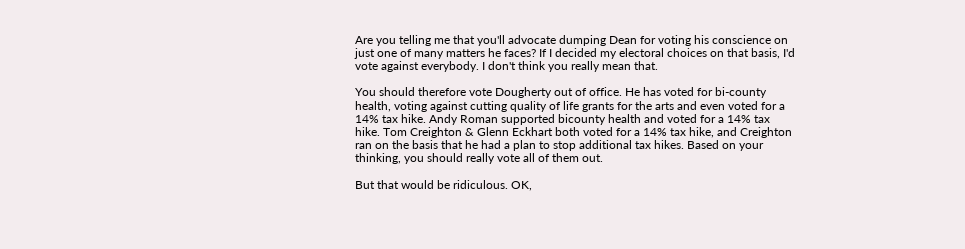Are you telling me that you'll advocate dumping Dean for voting his conscience on just one of many matters he faces? If I decided my electoral choices on that basis, I'd vote against everybody. I don't think you really mean that.

You should therefore vote Dougherty out of office. He has voted for bi-county health, voting against cutting quality of life grants for the arts and even voted for a 14% tax hike. Andy Roman supported bicounty health and voted for a 14% tax hike. Tom Creighton & Glenn Eckhart both voted for a 14% tax hike, and Creighton ran on the basis that he had a plan to stop additional tax hikes. Based on your thinking, you should really vote all of them out.

But that would be ridiculous. OK,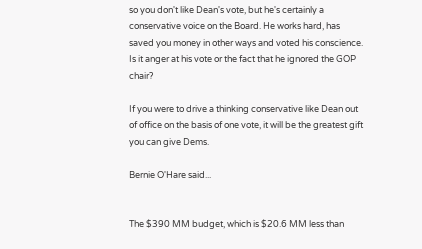so you don't like Dean's vote, but he's certainly a conservative voice on the Board. He works hard, has saved you money in other ways and voted his conscience. Is it anger at his vote or the fact that he ignored the GOP chair?

If you were to drive a thinking conservative like Dean out of office on the basis of one vote, it will be the greatest gift you can give Dems.

Bernie O'Hare said...


The $390 MM budget, which is $20.6 MM less than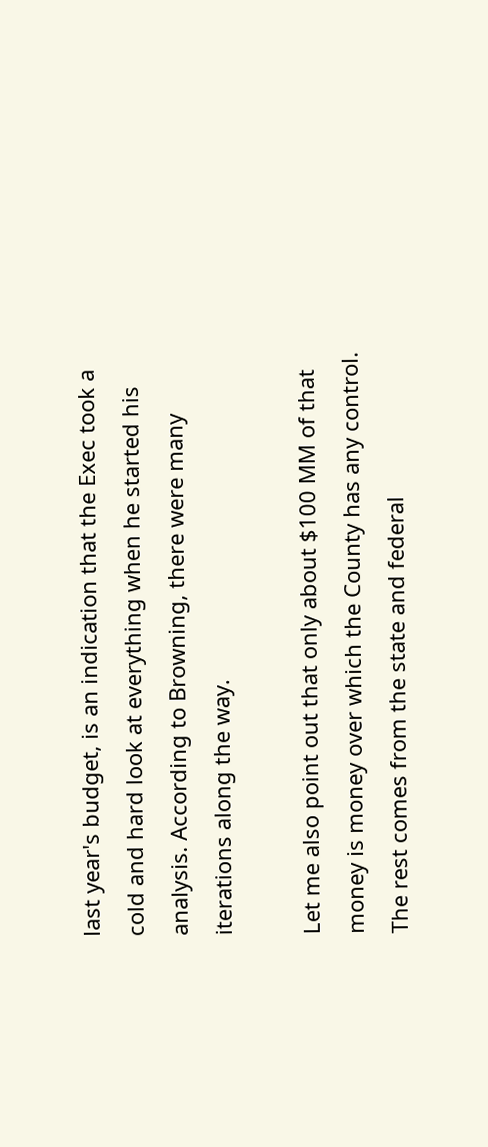last year's budget, is an indication that the Exec took a cold and hard look at everything when he started his analysis. According to Browning, there were many iterations along the way.

Let me also point out that only about $100 MM of that money is money over which the County has any control. The rest comes from the state and federal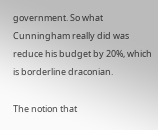government. So what Cunningham really did was reduce his budget by 20%, which is borderline draconian.

The notion that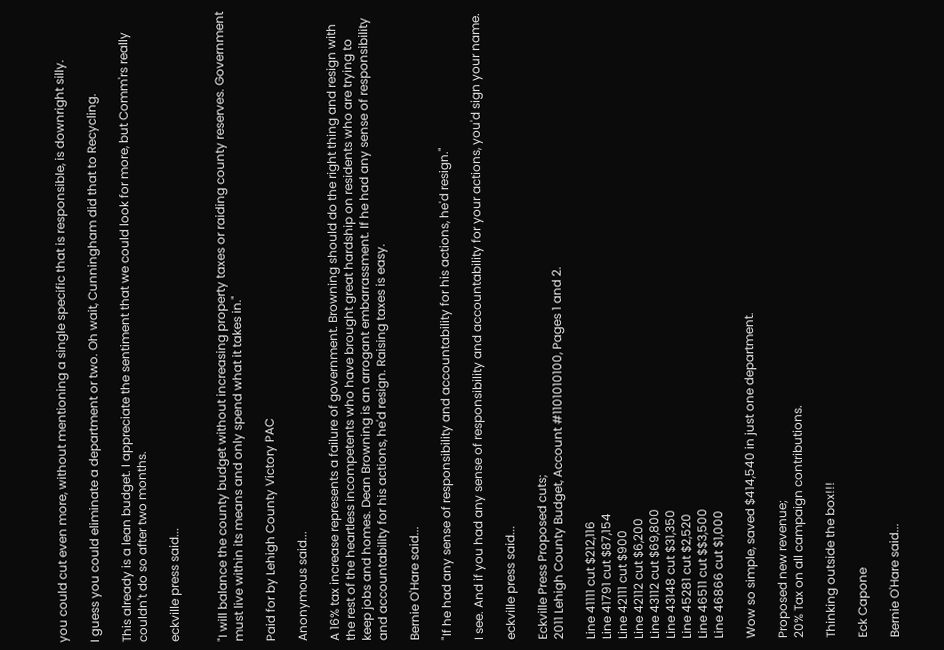you could cut even more, without mentioning a single specific that is responsible, is downright silly.

I guess you could eliminate a department or two. Oh wait, Cunningham did that to Recycling.

This already is a lean budget. I appreciate the sentiment that we could look for more, but Comm'rs really couldn't do so after two months.

eckville press said...


"I will balance the county budget without increasing property taxes or raiding county reserves. Government must live within its means and only spend what it takes in."

Paid for by Lehigh County Victory PAC

Anonymous said...

A 16% tax increase represents a failure of government. Browning should do the right thing and resign with the rest of the heartless incompetents who have brought great hardship on residents who are trying to keep jobs and homes. Dean Browning is an arrogant embarrassment. If he had any sense of responsibility and accountability for his actions, he'd resign. Raising taxes is easy.

Bernie O'Hare said...

"If he had any sense of responsibility and accountability for his actions, he'd resign."

I see. And if you had any sense of responsibility and accountability for your actions, you'd sign your name.

eckville press said...

Eckville Press Proposed cuts;
2011 Lehigh County Budget, Account #1101010100, Pages 1 and 2.

Line 41111 cut $212,116
Line 41791 cut $87,154
Line 42111 cut $900
Line 42112 cut $6,200
Line 43112 cut $69,800
Line 43148 cut $31,350
Line 45281 cut $2,520
Line 46511 cut $$3,500
Line 46866 cut $1,000

Wow so simple, saved $414,540 in just one department.

Proposed new revenue;
20% Tax on all campaign contributions.

Thinking outside the box!!!

Eck Capone

Bernie O'Hare said...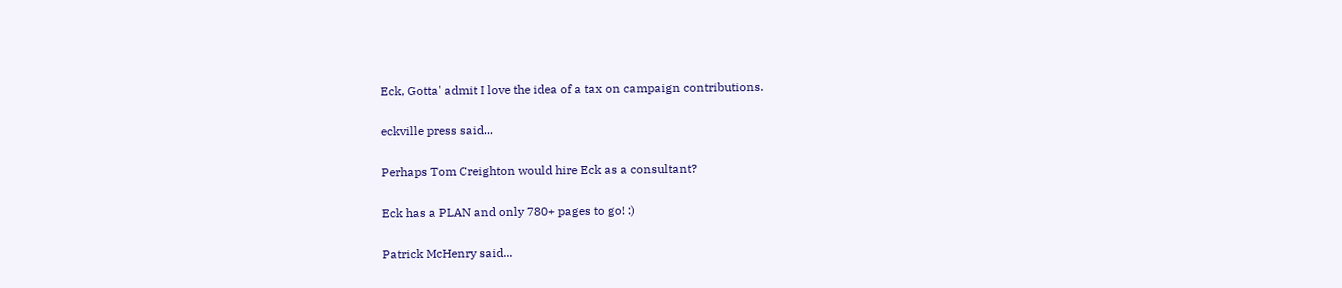Eck, Gotta' admit I love the idea of a tax on campaign contributions.

eckville press said...

Perhaps Tom Creighton would hire Eck as a consultant?

Eck has a PLAN and only 780+ pages to go! :)

Patrick McHenry said...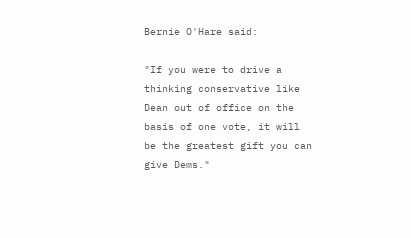Bernie O'Hare said:

"If you were to drive a thinking conservative like Dean out of office on the basis of one vote, it will be the greatest gift you can give Dems."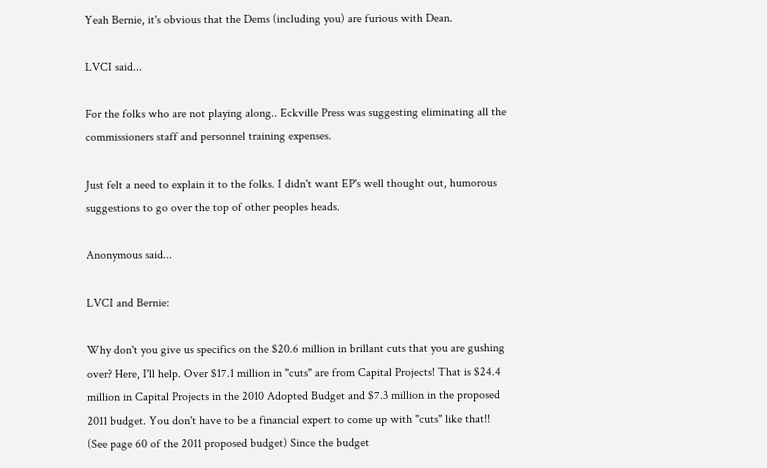Yeah Bernie, it's obvious that the Dems (including you) are furious with Dean.

LVCI said...

For the folks who are not playing along.. Eckville Press was suggesting eliminating all the commissioners staff and personnel training expenses.

Just felt a need to explain it to the folks. I didn't want EP's well thought out, humorous suggestions to go over the top of other peoples heads.

Anonymous said...

LVCI and Bernie:

Why don't you give us specifics on the $20.6 million in brillant cuts that you are gushing over? Here, I'll help. Over $17.1 million in "cuts" are from Capital Projects! That is $24.4 million in Capital Projects in the 2010 Adopted Budget and $7.3 million in the proposed 2011 budget. You don't have to be a financial expert to come up with "cuts" like that!! (See page 60 of the 2011 proposed budget) Since the budget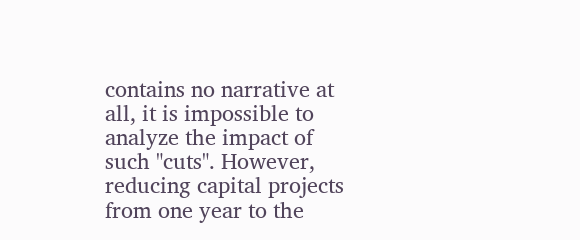contains no narrative at all, it is impossible to analyze the impact of such "cuts". However, reducing capital projects from one year to the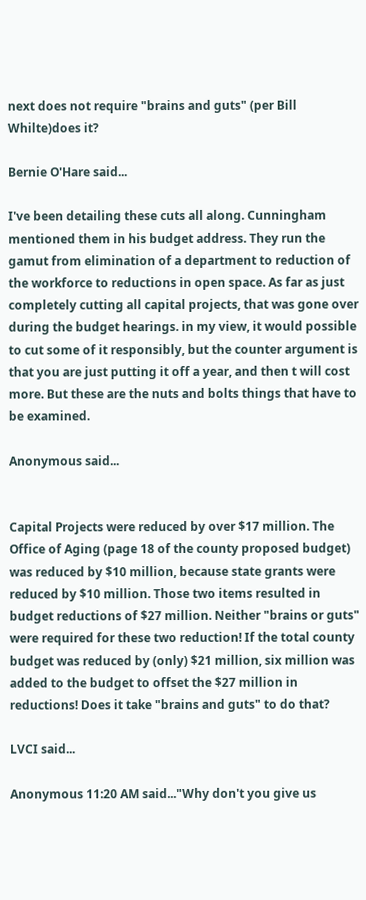next does not require "brains and guts" (per Bill Whilte)does it?

Bernie O'Hare said...

I've been detailing these cuts all along. Cunningham mentioned them in his budget address. They run the gamut from elimination of a department to reduction of the workforce to reductions in open space. As far as just completely cutting all capital projects, that was gone over during the budget hearings. in my view, it would possible to cut some of it responsibly, but the counter argument is that you are just putting it off a year, and then t will cost more. But these are the nuts and bolts things that have to be examined.

Anonymous said...


Capital Projects were reduced by over $17 million. The Office of Aging (page 18 of the county proposed budget) was reduced by $10 million, because state grants were reduced by $10 million. Those two items resulted in budget reductions of $27 million. Neither "brains or guts" were required for these two reduction! If the total county budget was reduced by (only) $21 million, six million was added to the budget to offset the $27 million in reductions! Does it take "brains and guts" to do that?

LVCI said...

Anonymous 11:20 AM said..."Why don't you give us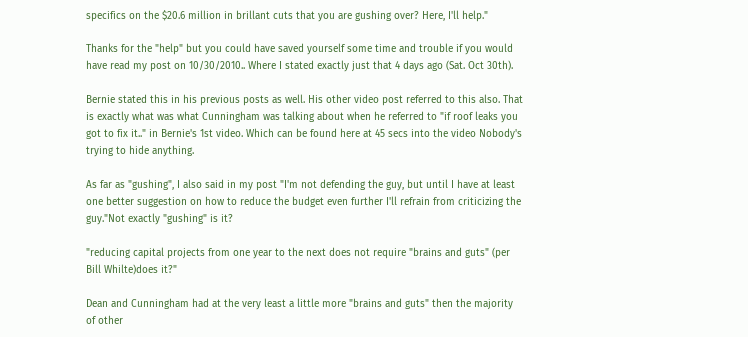specifics on the $20.6 million in brillant cuts that you are gushing over? Here, I'll help."

Thanks for the "help" but you could have saved yourself some time and trouble if you would have read my post on 10/30/2010.. Where I stated exactly just that 4 days ago (Sat. Oct 30th).

Bernie stated this in his previous posts as well. His other video post referred to this also. That is exactly what was what Cunningham was talking about when he referred to "if roof leaks you got to fix it.." in Bernie's 1st video. Which can be found here at 45 secs into the video Nobody's trying to hide anything.

As far as "gushing", I also said in my post "I'm not defending the guy, but until I have at least one better suggestion on how to reduce the budget even further I'll refrain from criticizing the guy."Not exactly "gushing" is it?

"reducing capital projects from one year to the next does not require "brains and guts" (per Bill Whilte)does it?"

Dean and Cunningham had at the very least a little more "brains and guts" then the majority of other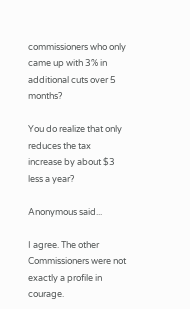commissioners who only came up with 3% in additional cuts over 5 months?

You do realize that only reduces the tax increase by about $3 less a year?

Anonymous said...

I agree. The other Commissioners were not exactly a profile in courage.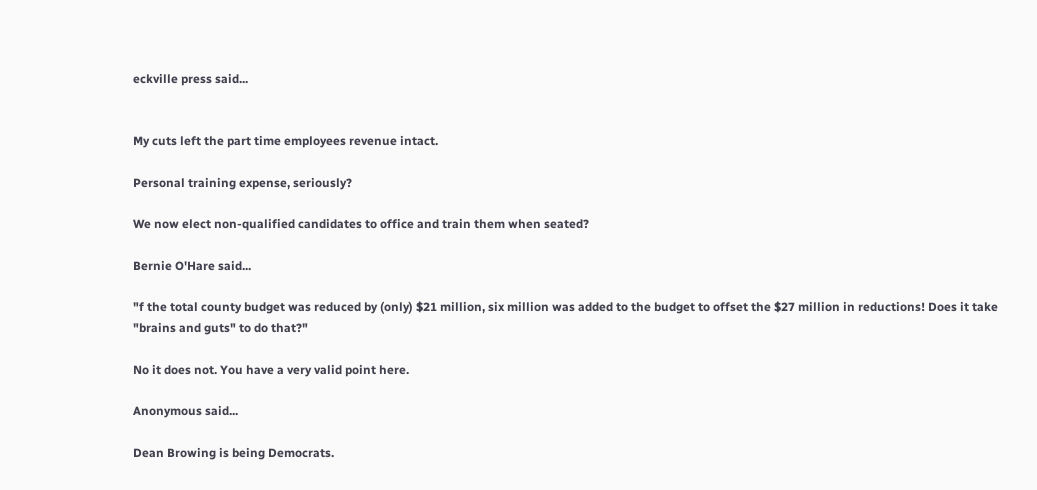eckville press said...


My cuts left the part time employees revenue intact.

Personal training expense, seriously?

We now elect non-qualified candidates to office and train them when seated?

Bernie O'Hare said...

"f the total county budget was reduced by (only) $21 million, six million was added to the budget to offset the $27 million in reductions! Does it take "brains and guts" to do that?"

No it does not. You have a very valid point here.

Anonymous said...

Dean Browing is being Democrats.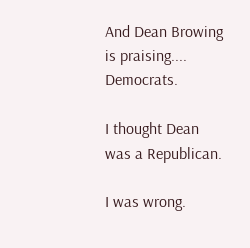And Dean Browing is praising.... Democrats.

I thought Dean was a Republican.

I was wrong.